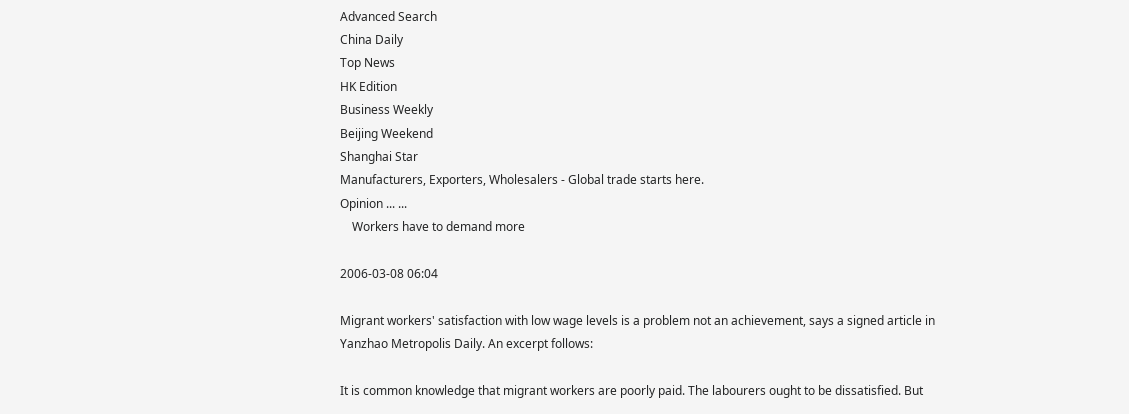Advanced Search
China Daily
Top News
HK Edition
Business Weekly
Beijing Weekend
Shanghai Star
Manufacturers, Exporters, Wholesalers - Global trade starts here.
Opinion ... ...
    Workers have to demand more

2006-03-08 06:04

Migrant workers' satisfaction with low wage levels is a problem not an achievement, says a signed article in Yanzhao Metropolis Daily. An excerpt follows:

It is common knowledge that migrant workers are poorly paid. The labourers ought to be dissatisfied. But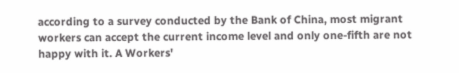according to a survey conducted by the Bank of China, most migrant workers can accept the current income level and only one-fifth are not happy with it. A Workers'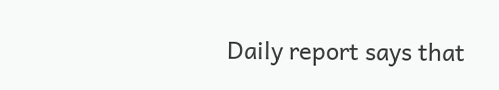Daily report says that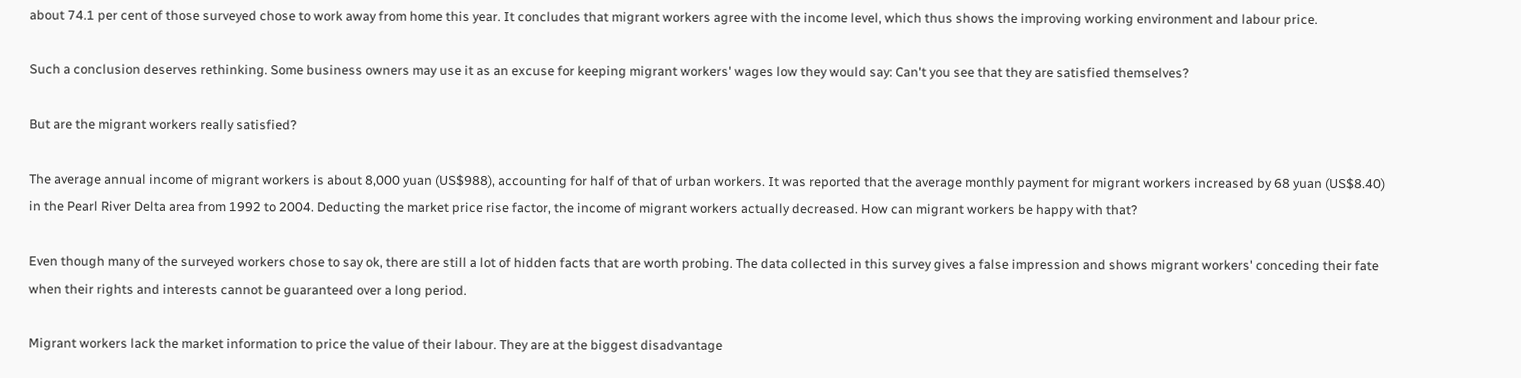about 74.1 per cent of those surveyed chose to work away from home this year. It concludes that migrant workers agree with the income level, which thus shows the improving working environment and labour price.

Such a conclusion deserves rethinking. Some business owners may use it as an excuse for keeping migrant workers' wages low they would say: Can't you see that they are satisfied themselves?

But are the migrant workers really satisfied?

The average annual income of migrant workers is about 8,000 yuan (US$988), accounting for half of that of urban workers. It was reported that the average monthly payment for migrant workers increased by 68 yuan (US$8.40) in the Pearl River Delta area from 1992 to 2004. Deducting the market price rise factor, the income of migrant workers actually decreased. How can migrant workers be happy with that?

Even though many of the surveyed workers chose to say ok, there are still a lot of hidden facts that are worth probing. The data collected in this survey gives a false impression and shows migrant workers' conceding their fate when their rights and interests cannot be guaranteed over a long period.

Migrant workers lack the market information to price the value of their labour. They are at the biggest disadvantage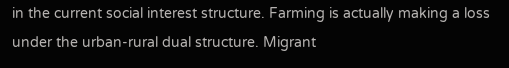in the current social interest structure. Farming is actually making a loss under the urban-rural dual structure. Migrant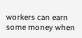workers can earn some money when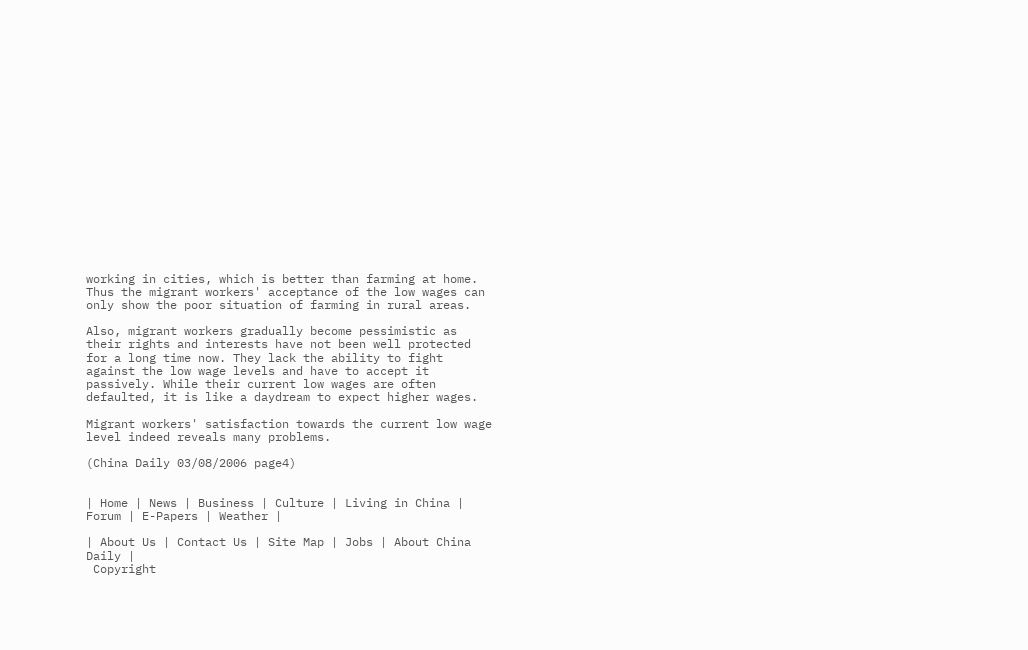working in cities, which is better than farming at home. Thus the migrant workers' acceptance of the low wages can only show the poor situation of farming in rural areas.

Also, migrant workers gradually become pessimistic as their rights and interests have not been well protected for a long time now. They lack the ability to fight against the low wage levels and have to accept it passively. While their current low wages are often defaulted, it is like a daydream to expect higher wages.

Migrant workers' satisfaction towards the current low wage level indeed reveals many problems.

(China Daily 03/08/2006 page4)


| Home | News | Business | Culture | Living in China | Forum | E-Papers | Weather |

| About Us | Contact Us | Site Map | Jobs | About China Daily |
 Copyright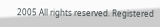2005 All rights reserved. Registered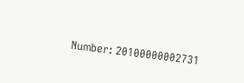Number: 20100000002731